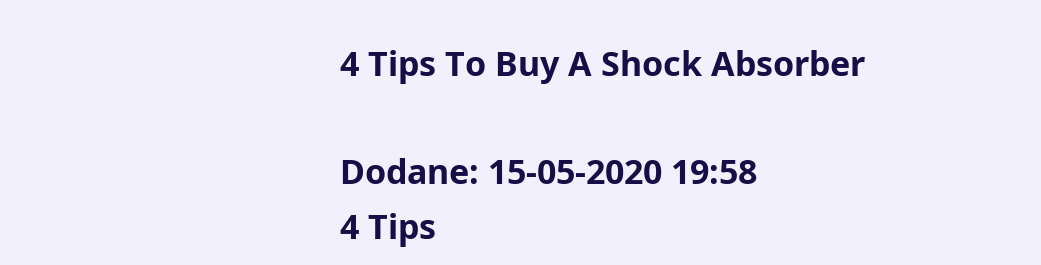4 Tips To Buy A Shock Absorber

Dodane: 15-05-2020 19:58
4 Tips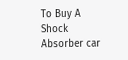To Buy A Shock Absorber car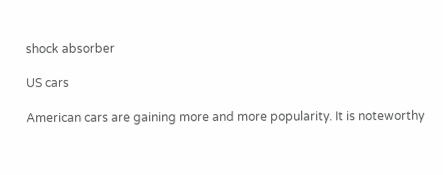shock absorber

US cars

American cars are gaining more and more popularity. It is noteworthy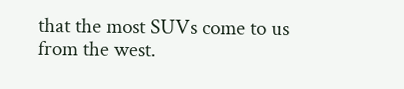that the most SUVs come to us from the west.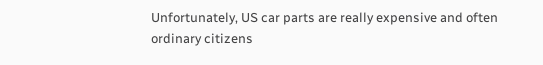Unfortunately, US car parts are really expensive and often ordinary citizens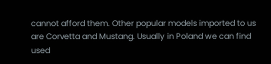cannot afford them. Other popular models imported to us are Corvetta and Mustang. Usually in Poland we can find used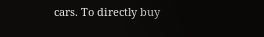cars. To directly buy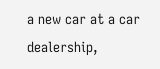a new car at a car dealership,